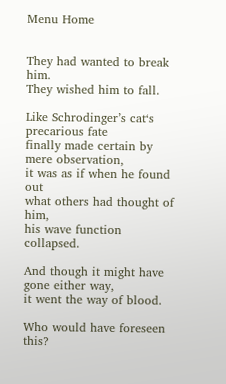Menu Home


They had wanted to break him.
They wished him to fall.

Like Schrodinger’s cat‘s precarious fate
finally made certain by mere observation,
it was as if when he found out
what others had thought of him,
his wave function collapsed.

And though it might have gone either way,
it went the way of blood.

Who would have foreseen this?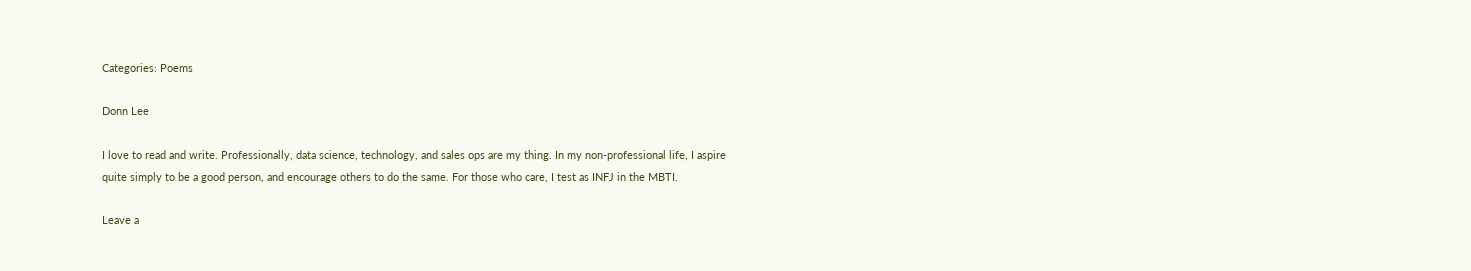Categories: Poems

Donn Lee

I love to read and write. Professionally, data science, technology, and sales ops are my thing. In my non-professional life, I aspire quite simply to be a good person, and encourage others to do the same. For those who care, I test as INFJ in the MBTI.

Leave a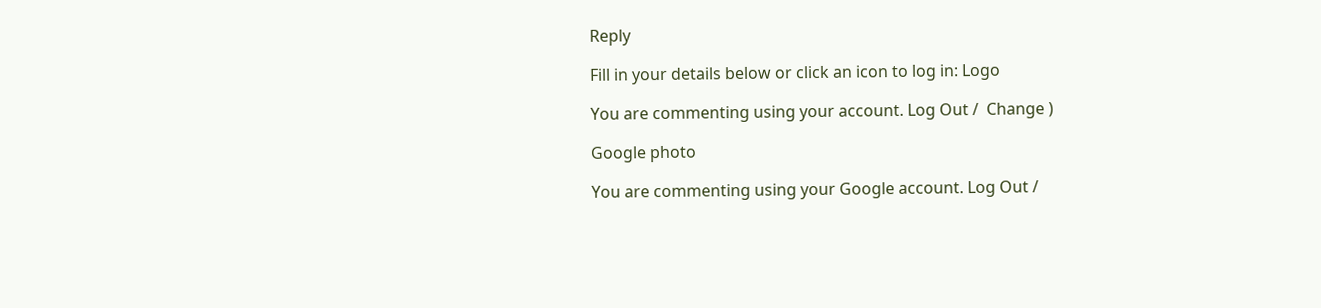Reply

Fill in your details below or click an icon to log in: Logo

You are commenting using your account. Log Out /  Change )

Google photo

You are commenting using your Google account. Log Out /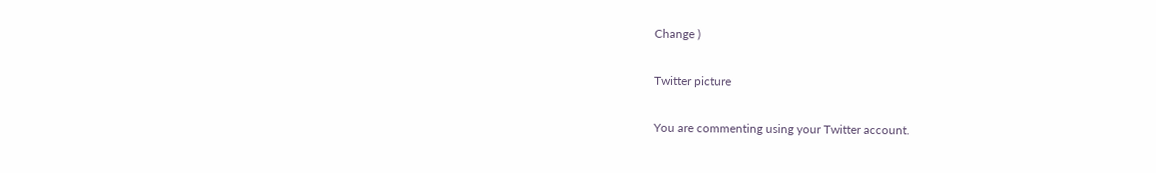Change )

Twitter picture

You are commenting using your Twitter account.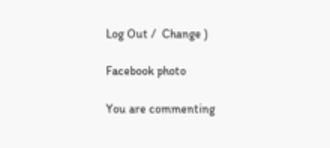Log Out /  Change )

Facebook photo

You are commenting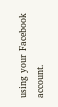using your Facebook account.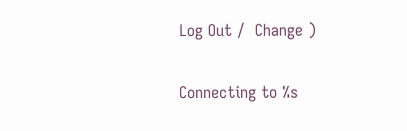Log Out /  Change )

Connecting to %s